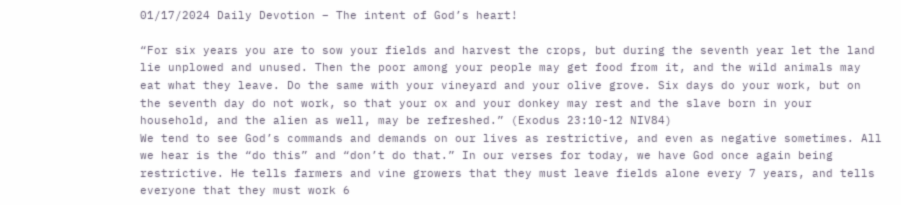01/17/2024 Daily Devotion – The intent of God’s heart!

“For six years you are to sow your fields and harvest the crops, but during the seventh year let the land lie unplowed and unused. Then the poor among your people may get food from it, and the wild animals may eat what they leave. Do the same with your vineyard and your olive grove. Six days do your work, but on the seventh day do not work, so that your ox and your donkey may rest and the slave born in your household, and the alien as well, may be refreshed.” (Exodus 23:10-12 NIV84)
We tend to see God’s commands and demands on our lives as restrictive, and even as negative sometimes. All we hear is the “do this” and “don’t do that.” In our verses for today, we have God once again being restrictive. He tells farmers and vine growers that they must leave fields alone every 7 years, and tells everyone that they must work 6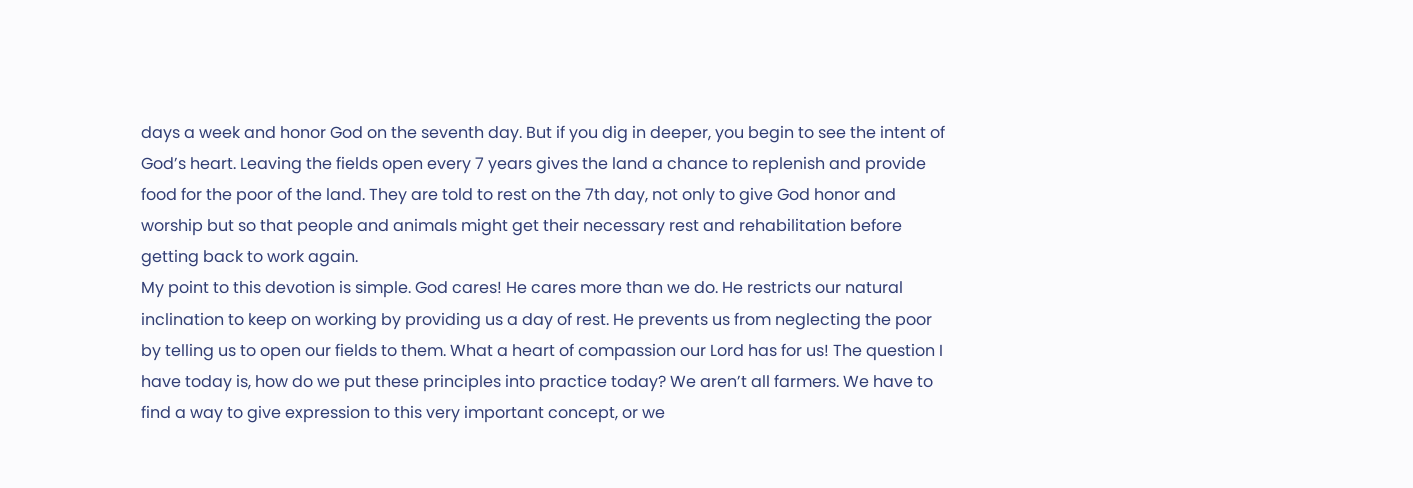days a week and honor God on the seventh day. But if you dig in deeper, you begin to see the intent of God’s heart. Leaving the fields open every 7 years gives the land a chance to replenish and provide food for the poor of the land. They are told to rest on the 7th day, not only to give God honor and worship but so that people and animals might get their necessary rest and rehabilitation before getting back to work again.
My point to this devotion is simple. God cares! He cares more than we do. He restricts our natural inclination to keep on working by providing us a day of rest. He prevents us from neglecting the poor by telling us to open our fields to them. What a heart of compassion our Lord has for us! The question I have today is, how do we put these principles into practice today? We aren’t all farmers. We have to find a way to give expression to this very important concept, or we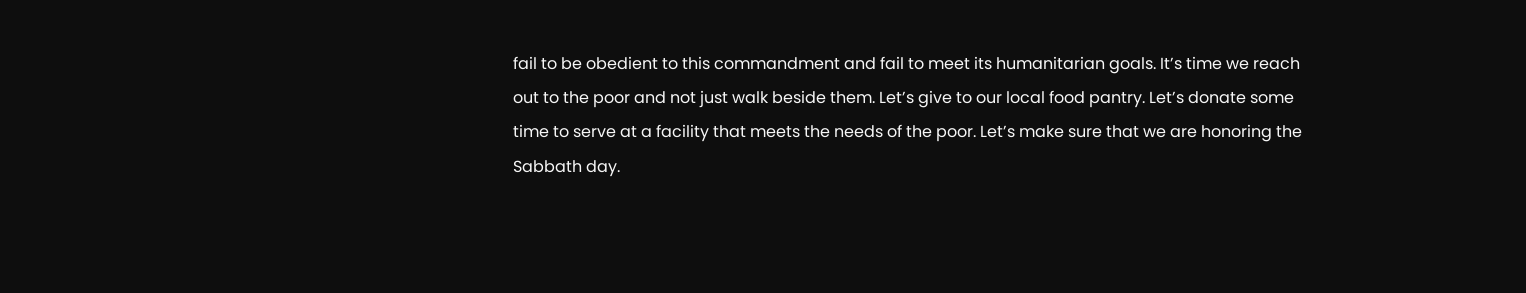fail to be obedient to this commandment and fail to meet its humanitarian goals. It’s time we reach out to the poor and not just walk beside them. Let’s give to our local food pantry. Let’s donate some time to serve at a facility that meets the needs of the poor. Let’s make sure that we are honoring the Sabbath day.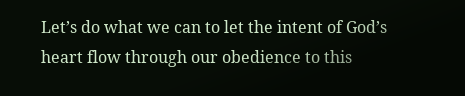Let’s do what we can to let the intent of God’s heart flow through our obedience to this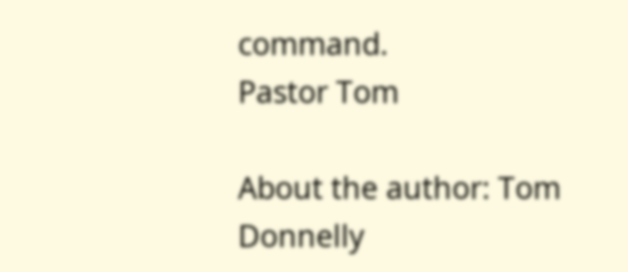command.
Pastor Tom

About the author: Tom Donnelly